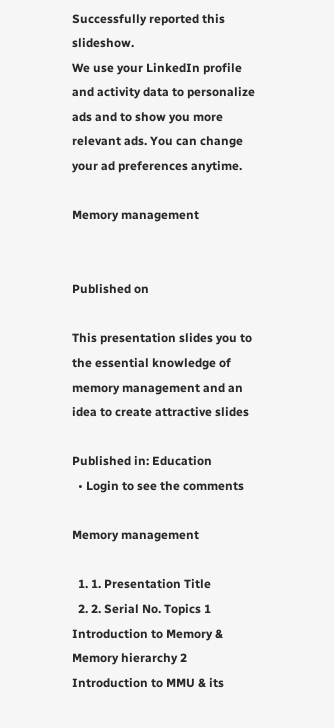Successfully reported this slideshow.
We use your LinkedIn profile and activity data to personalize ads and to show you more relevant ads. You can change your ad preferences anytime.

Memory management


Published on

This presentation slides you to the essential knowledge of memory management and an idea to create attractive slides

Published in: Education
  • Login to see the comments

Memory management

  1. 1. Presentation Title
  2. 2. Serial No. Topics 1 Introduction to Memory & Memory hierarchy 2 Introduction to MMU & its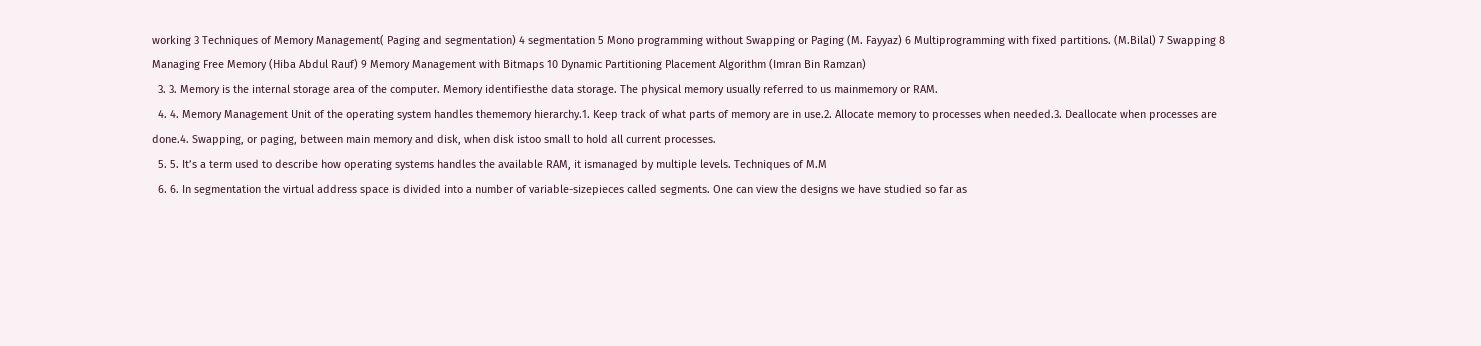working 3 Techniques of Memory Management( Paging and segmentation) 4 segmentation 5 Mono programming without Swapping or Paging (M. Fayyaz) 6 Multiprogramming with fixed partitions. (M.Bilal) 7 Swapping 8 Managing Free Memory (Hiba Abdul Rauf) 9 Memory Management with Bitmaps 10 Dynamic Partitioning Placement Algorithm (Imran Bin Ramzan)
  3. 3. Memory is the internal storage area of the computer. Memory identifiesthe data storage. The physical memory usually referred to us mainmemory or RAM.
  4. 4. Memory Management Unit of the operating system handles thememory hierarchy.1. Keep track of what parts of memory are in use.2. Allocate memory to processes when needed.3. Deallocate when processes are done.4. Swapping, or paging, between main memory and disk, when disk istoo small to hold all current processes.
  5. 5. It’s a term used to describe how operating systems handles the available RAM, it ismanaged by multiple levels. Techniques of M.M
  6. 6. In segmentation the virtual address space is divided into a number of variable-sizepieces called segments. One can view the designs we have studied so far as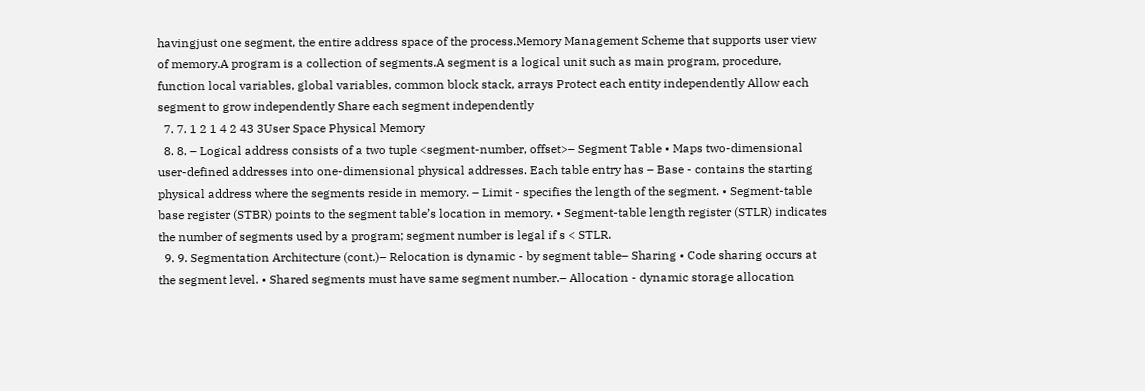havingjust one segment, the entire address space of the process.Memory Management Scheme that supports user view of memory.A program is a collection of segments.A segment is a logical unit such as main program, procedure, function local variables, global variables, common block stack, arrays Protect each entity independently Allow each segment to grow independently Share each segment independently
  7. 7. 1 2 1 4 2 43 3User Space Physical Memory
  8. 8. – Logical address consists of a two tuple <segment-number, offset>– Segment Table • Maps two-dimensional user-defined addresses into one-dimensional physical addresses. Each table entry has – Base - contains the starting physical address where the segments reside in memory. – Limit - specifies the length of the segment. • Segment-table base register (STBR) points to the segment table’s location in memory. • Segment-table length register (STLR) indicates the number of segments used by a program; segment number is legal if s < STLR.
  9. 9. Segmentation Architecture (cont.)– Relocation is dynamic - by segment table– Sharing • Code sharing occurs at the segment level. • Shared segments must have same segment number.– Allocation - dynamic storage allocation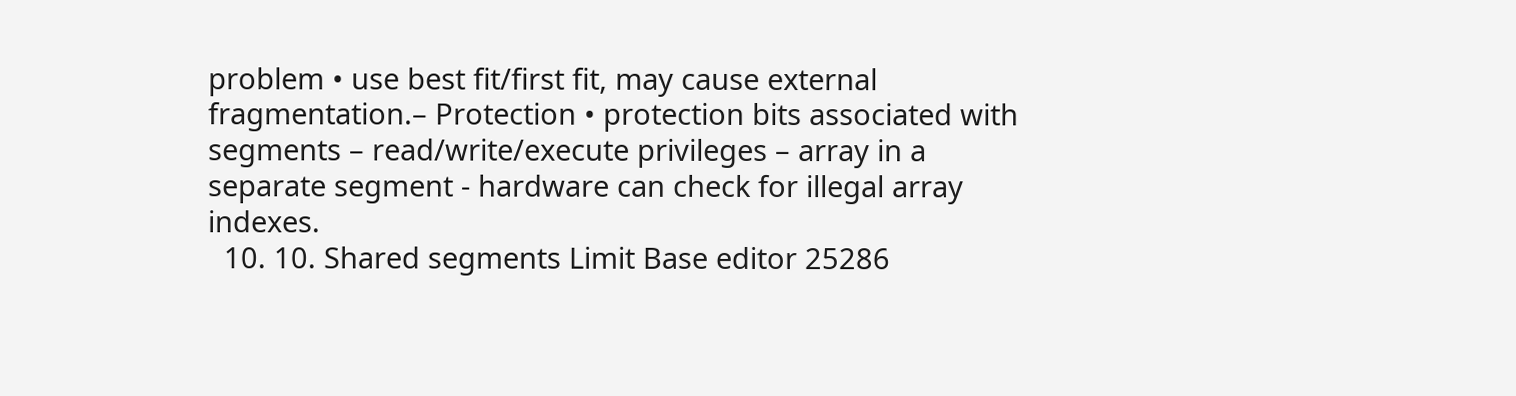problem • use best fit/first fit, may cause external fragmentation.– Protection • protection bits associated with segments – read/write/execute privileges – array in a separate segment - hardware can check for illegal array indexes.
  10. 10. Shared segments Limit Base editor 25286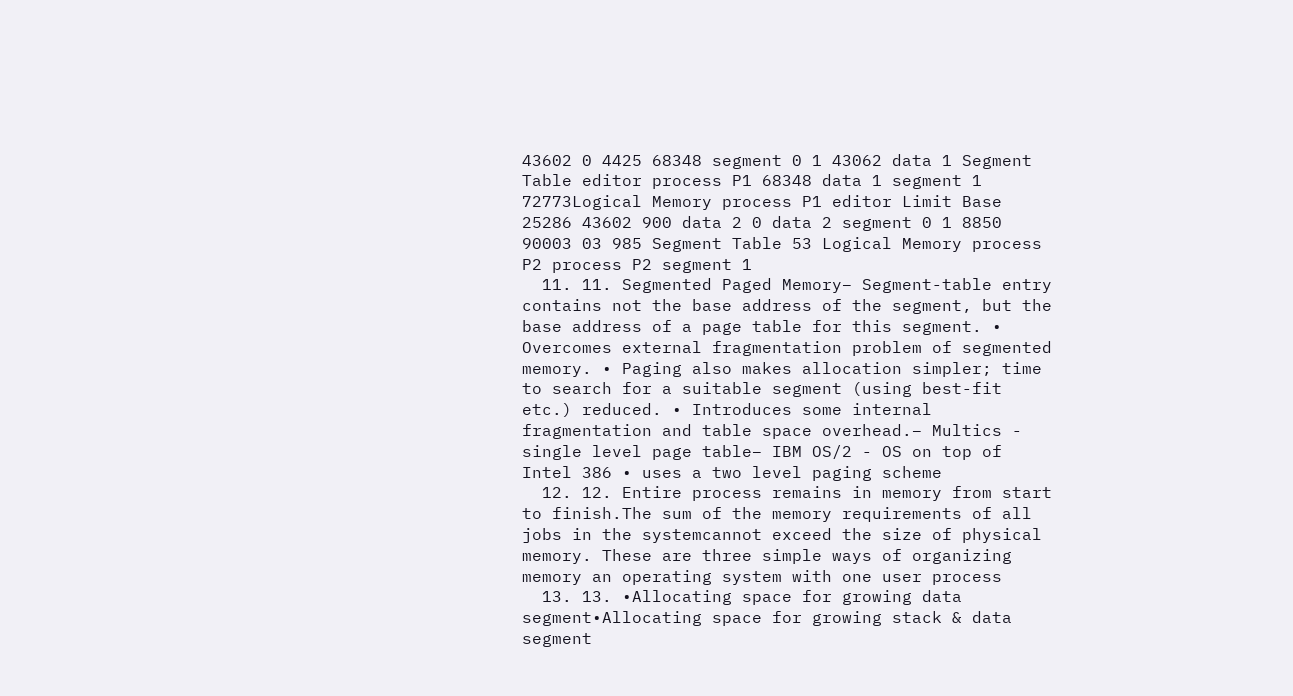43602 0 4425 68348 segment 0 1 43062 data 1 Segment Table editor process P1 68348 data 1 segment 1 72773Logical Memory process P1 editor Limit Base 25286 43602 900 data 2 0 data 2 segment 0 1 8850 90003 03 985 Segment Table 53 Logical Memory process P2 process P2 segment 1
  11. 11. Segmented Paged Memory– Segment-table entry contains not the base address of the segment, but the base address of a page table for this segment. • Overcomes external fragmentation problem of segmented memory. • Paging also makes allocation simpler; time to search for a suitable segment (using best-fit etc.) reduced. • Introduces some internal fragmentation and table space overhead.– Multics - single level page table– IBM OS/2 - OS on top of Intel 386 • uses a two level paging scheme
  12. 12. Entire process remains in memory from start to finish.The sum of the memory requirements of all jobs in the systemcannot exceed the size of physical memory. These are three simple ways of organizing memory an operating system with one user process
  13. 13. •Allocating space for growing data segment•Allocating space for growing stack & data segment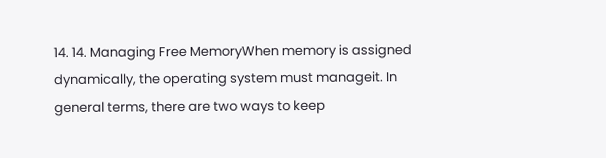14. 14. Managing Free MemoryWhen memory is assigned dynamically, the operating system must manageit. In general terms, there are two ways to keep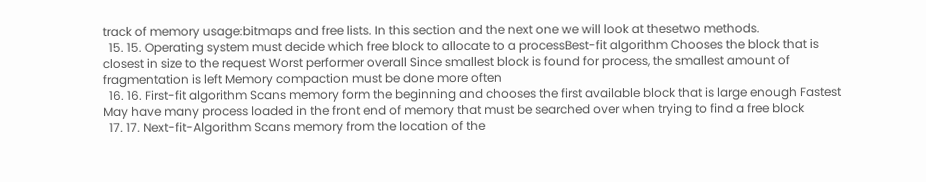track of memory usage:bitmaps and free lists. In this section and the next one we will look at thesetwo methods.
  15. 15. Operating system must decide which free block to allocate to a processBest-fit algorithm Chooses the block that is closest in size to the request Worst performer overall Since smallest block is found for process, the smallest amount of fragmentation is left Memory compaction must be done more often
  16. 16. First-fit algorithm Scans memory form the beginning and chooses the first available block that is large enough Fastest May have many process loaded in the front end of memory that must be searched over when trying to find a free block
  17. 17. Next-fit-Algorithm Scans memory from the location of the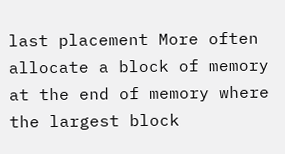last placement More often allocate a block of memory at the end of memory where the largest block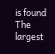is found The largest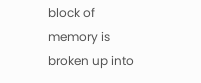block of memory is broken up into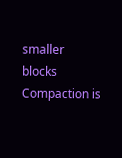smaller blocks Compaction is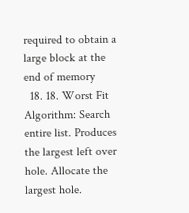required to obtain a large block at the end of memory
  18. 18. Worst Fit Algorithm: Search entire list. Produces the largest left over hole. Allocate the largest hole.